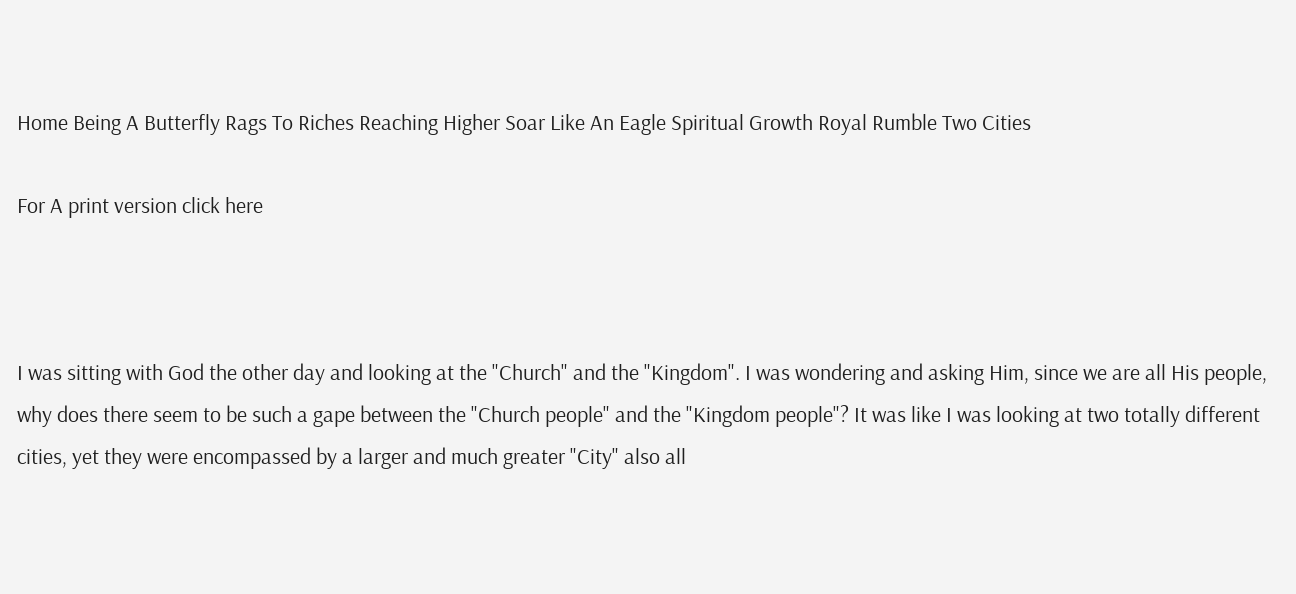Home Being A Butterfly Rags To Riches Reaching Higher Soar Like An Eagle Spiritual Growth Royal Rumble Two Cities

For A print version click here



I was sitting with God the other day and looking at the "Church" and the "Kingdom". I was wondering and asking Him, since we are all His people, why does there seem to be such a gape between the "Church people" and the "Kingdom people"? It was like I was looking at two totally different cities, yet they were encompassed by a larger and much greater "City" also all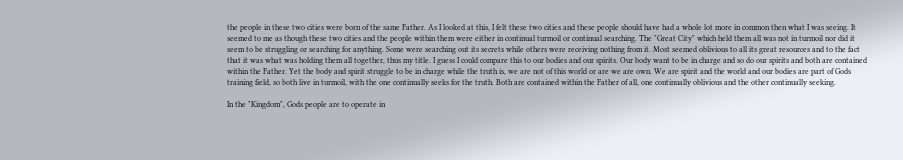the people in these two cities were born of the same Father. As I looked at this, I felt these two cities and these people should have had a whole lot more in common then what I was seeing. It seemed to me as though these two cities and the people within them were either in continual turmoil or continual searching. The "Great City" which held them all was not in turmoil nor did it seem to be struggling or searching for anything. Some were searching out its secrets while others were receiving nothing from it. Most seemed oblivious to all its great resources and to the fact that it was what was holding them all together, thus my title. I guess I could compare this to our bodies and our spirits. Our body want to be in charge and so do our spirits and both are contained within the Father. Yet the body and spirit struggle to be in charge while the truth is, we are not of this world or are we are own. We are spirit and the world and our bodies are part of Gods training field, so both live in turmoil, with the one continually seeks for the truth. Both are contained within the Father of all, one continually oblivious and the other continually seeking.

In the "Kingdom", Gods people are to operate in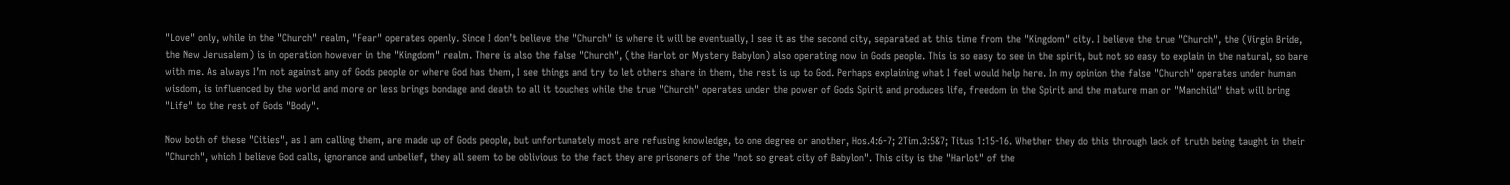"Love" only, while in the "Church" realm, "Fear" operates openly. Since I don’t believe the "Church" is where it will be eventually, I see it as the second city, separated at this time from the "Kingdom" city. I believe the true "Church", the (Virgin Bride, the New Jerusalem) is in operation however in the "Kingdom" realm. There is also the false "Church", (the Harlot or Mystery Babylon) also operating now in Gods people. This is so easy to see in the spirit, but not so easy to explain in the natural, so bare with me. As always I’m not against any of Gods people or where God has them, I see things and try to let others share in them, the rest is up to God. Perhaps explaining what I feel would help here. In my opinion the false "Church" operates under human wisdom, is influenced by the world and more or less brings bondage and death to all it touches while the true "Church" operates under the power of Gods Spirit and produces life, freedom in the Spirit and the mature man or "Manchild" that will bring "Life" to the rest of Gods "Body".

Now both of these "Cities", as I am calling them, are made up of Gods people, but unfortunately most are refusing knowledge, to one degree or another, Hos.4:6-7; 2Tim.3:5&7; Titus 1:15-16. Whether they do this through lack of truth being taught in their "Church", which I believe God calls, ignorance and unbelief, they all seem to be oblivious to the fact they are prisoners of the "not so great city of Babylon". This city is the "Harlot" of the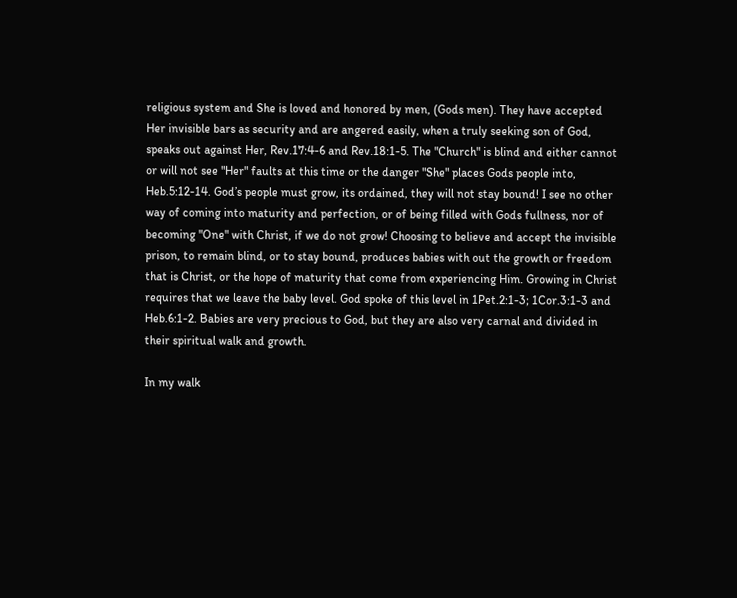religious system and She is loved and honored by men, (Gods men). They have accepted Her invisible bars as security and are angered easily, when a truly seeking son of God, speaks out against Her, Rev.17:4-6 and Rev.18:1-5. The "Church" is blind and either cannot or will not see "Her" faults at this time or the danger "She" places Gods people into, Heb.5:12-14. God’s people must grow, its ordained, they will not stay bound! I see no other way of coming into maturity and perfection, or of being filled with Gods fullness, nor of becoming "One" with Christ, if we do not grow! Choosing to believe and accept the invisible prison, to remain blind, or to stay bound, produces babies with out the growth or freedom that is Christ, or the hope of maturity that come from experiencing Him. Growing in Christ requires that we leave the baby level. God spoke of this level in 1Pet.2:1-3; 1Cor.3:1-3 and Heb.6:1-2. Babies are very precious to God, but they are also very carnal and divided in their spiritual walk and growth.

In my walk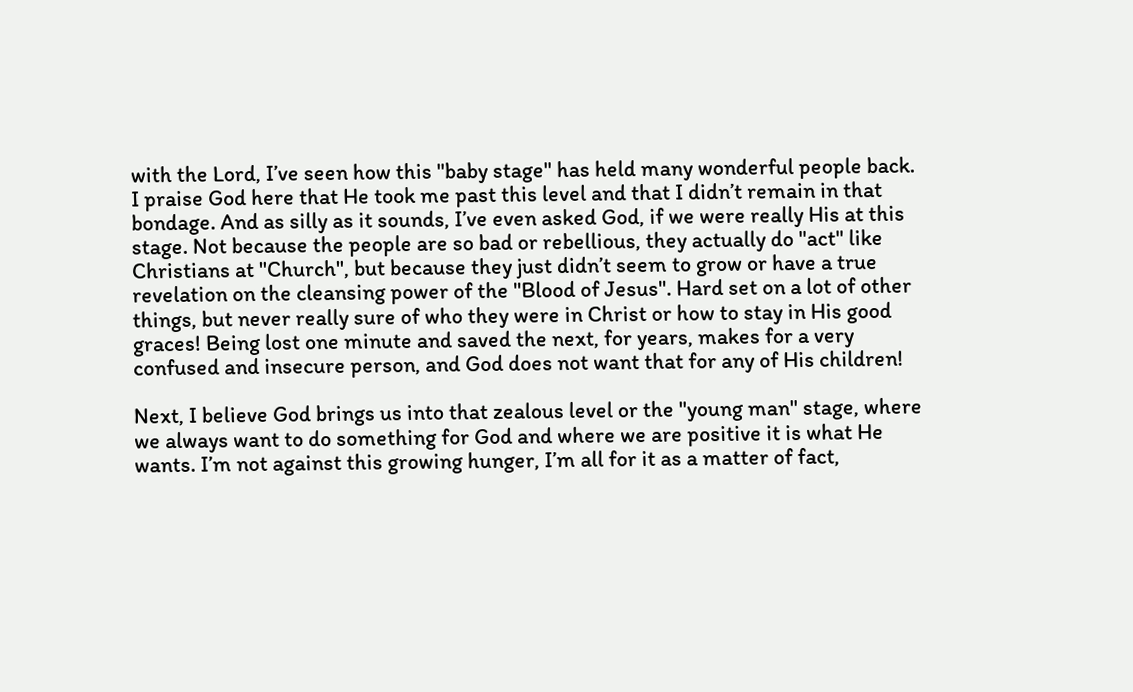with the Lord, I’ve seen how this "baby stage" has held many wonderful people back. I praise God here that He took me past this level and that I didn’t remain in that bondage. And as silly as it sounds, I’ve even asked God, if we were really His at this stage. Not because the people are so bad or rebellious, they actually do "act" like Christians at "Church", but because they just didn’t seem to grow or have a true revelation on the cleansing power of the "Blood of Jesus". Hard set on a lot of other things, but never really sure of who they were in Christ or how to stay in His good graces! Being lost one minute and saved the next, for years, makes for a very confused and insecure person, and God does not want that for any of His children!

Next, I believe God brings us into that zealous level or the "young man" stage, where we always want to do something for God and where we are positive it is what He wants. I’m not against this growing hunger, I’m all for it as a matter of fact,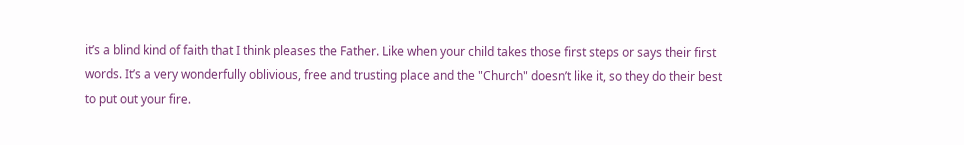it’s a blind kind of faith that I think pleases the Father. Like when your child takes those first steps or says their first words. It’s a very wonderfully oblivious, free and trusting place and the "Church" doesn’t like it, so they do their best to put out your fire.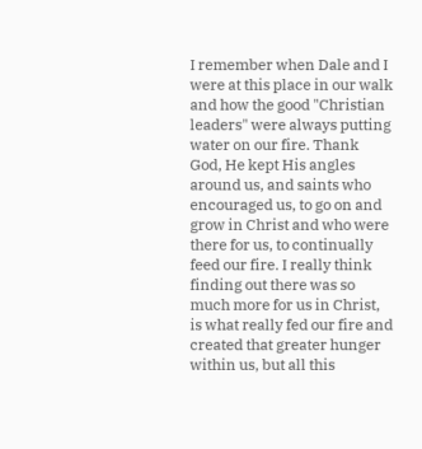I remember when Dale and I were at this place in our walk and how the good "Christian leaders" were always putting water on our fire. Thank God, He kept His angles around us, and saints who encouraged us, to go on and grow in Christ and who were there for us, to continually feed our fire. I really think finding out there was so much more for us in Christ, is what really fed our fire and created that greater hunger within us, but all this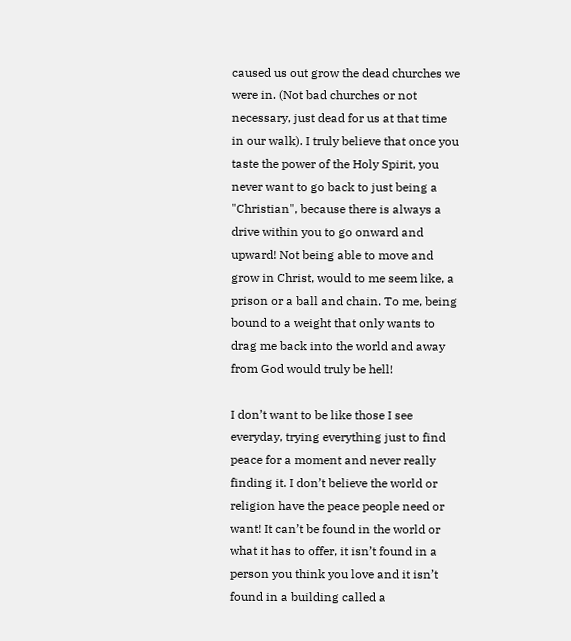caused us out grow the dead churches we were in. (Not bad churches or not necessary, just dead for us at that time in our walk). I truly believe that once you taste the power of the Holy Spirit, you never want to go back to just being a "Christian", because there is always a drive within you to go onward and upward! Not being able to move and grow in Christ, would to me seem like, a prison or a ball and chain. To me, being bound to a weight that only wants to drag me back into the world and away from God would truly be hell!

I don’t want to be like those I see everyday, trying everything just to find peace for a moment and never really finding it. I don’t believe the world or religion have the peace people need or want! It can’t be found in the world or what it has to offer, it isn’t found in a person you think you love and it isn’t found in a building called a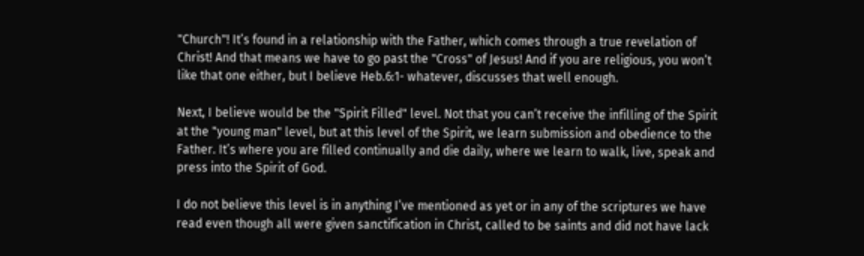"Church"! It’s found in a relationship with the Father, which comes through a true revelation of Christ! And that means we have to go past the "Cross" of Jesus! And if you are religious, you won’t like that one either, but I believe Heb.6:1- whatever, discusses that well enough.

Next, I believe would be the "Spirit Filled" level. Not that you can’t receive the infilling of the Spirit at the "young man" level, but at this level of the Spirit, we learn submission and obedience to the Father. It’s where you are filled continually and die daily, where we learn to walk, live, speak and press into the Spirit of God.

I do not believe this level is in anything I’ve mentioned as yet or in any of the scriptures we have read even though all were given sanctification in Christ, called to be saints and did not have lack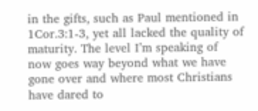in the gifts, such as Paul mentioned in 1Cor.3:1-3, yet all lacked the quality of maturity. The level I’m speaking of now goes way beyond what we have gone over and where most Christians have dared to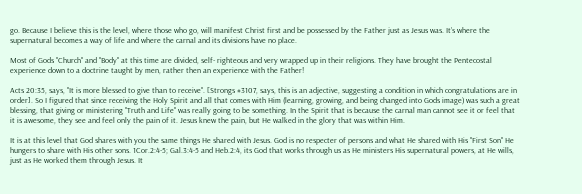go. Because I believe this is the level, where those who go, will manifest Christ first and be possessed by the Father just as Jesus was. It’s where the supernatural becomes a way of life and where the carnal and its divisions have no place.

Most of Gods "Church" and "Body" at this time are divided, self- righteous and very wrapped up in their religions. They have brought the Pentecostal experience down to a doctrine taught by men, rather then an experience with the Father!

Acts 20:35, says, "It is more blessed to give than to receive". [Strongs #3107, says, this is an adjective, suggesting a condition in which congratulations are in order]. So I figured that since receiving the Holy Spirit and all that comes with Him (learning, growing, and being changed into Gods image) was such a great blessing, that giving or ministering "Truth and Life" was really going to be something. In the Spirit that is because the carnal man cannot see it or feel that it is awesome, they see and feel only the pain of it. Jesus knew the pain, but He walked in the glory that was within Him.

It is at this level that God shares with you the same things He shared with Jesus. God is no respecter of persons and what He shared with His "First Son" He hungers to share with His other sons. 1Cor.2:4-5; Gal.3:4-5 and Heb.2:4, its God that works through us as He ministers His supernatural powers, at He wills, just as He worked them through Jesus. It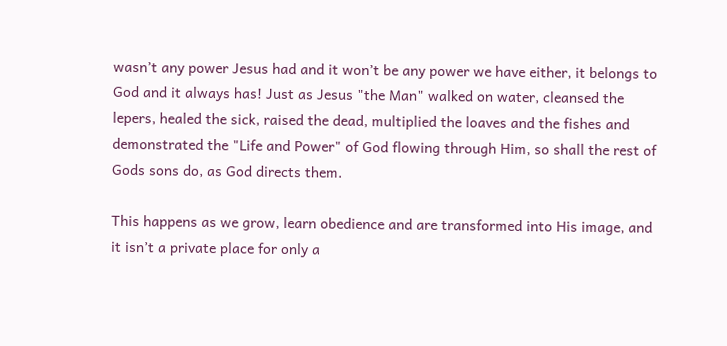wasn’t any power Jesus had and it won’t be any power we have either, it belongs to God and it always has! Just as Jesus "the Man" walked on water, cleansed the lepers, healed the sick, raised the dead, multiplied the loaves and the fishes and demonstrated the "Life and Power" of God flowing through Him, so shall the rest of Gods sons do, as God directs them.

This happens as we grow, learn obedience and are transformed into His image, and it isn’t a private place for only a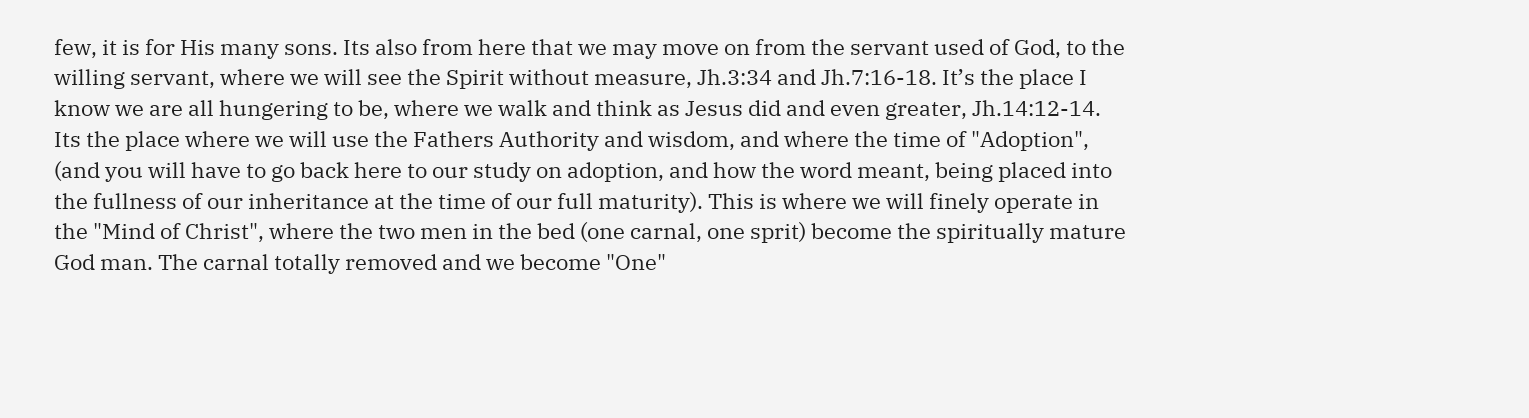few, it is for His many sons. Its also from here that we may move on from the servant used of God, to the willing servant, where we will see the Spirit without measure, Jh.3:34 and Jh.7:16-18. It’s the place I know we are all hungering to be, where we walk and think as Jesus did and even greater, Jh.14:12-14. Its the place where we will use the Fathers Authority and wisdom, and where the time of "Adoption", (and you will have to go back here to our study on adoption, and how the word meant, being placed into the fullness of our inheritance at the time of our full maturity). This is where we will finely operate in the "Mind of Christ", where the two men in the bed (one carnal, one sprit) become the spiritually mature God man. The carnal totally removed and we become "One"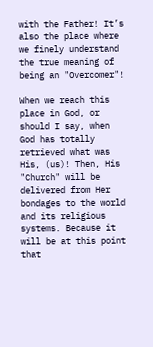with the Father! It’s also the place where we finely understand the true meaning of being an "Overcomer"!

When we reach this place in God, or should I say, when God has totally retrieved what was His, (us)! Then, His "Church" will be delivered from Her bondages to the world and its religious systems. Because it will be at this point that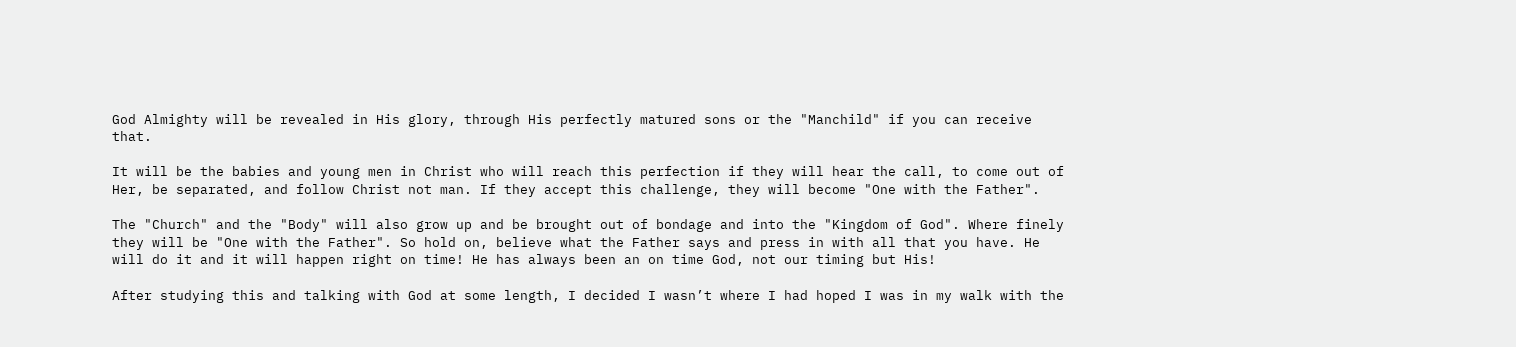God Almighty will be revealed in His glory, through His perfectly matured sons or the "Manchild" if you can receive that.

It will be the babies and young men in Christ who will reach this perfection if they will hear the call, to come out of Her, be separated, and follow Christ not man. If they accept this challenge, they will become "One with the Father".

The "Church" and the "Body" will also grow up and be brought out of bondage and into the "Kingdom of God". Where finely they will be "One with the Father". So hold on, believe what the Father says and press in with all that you have. He will do it and it will happen right on time! He has always been an on time God, not our timing but His!

After studying this and talking with God at some length, I decided I wasn’t where I had hoped I was in my walk with the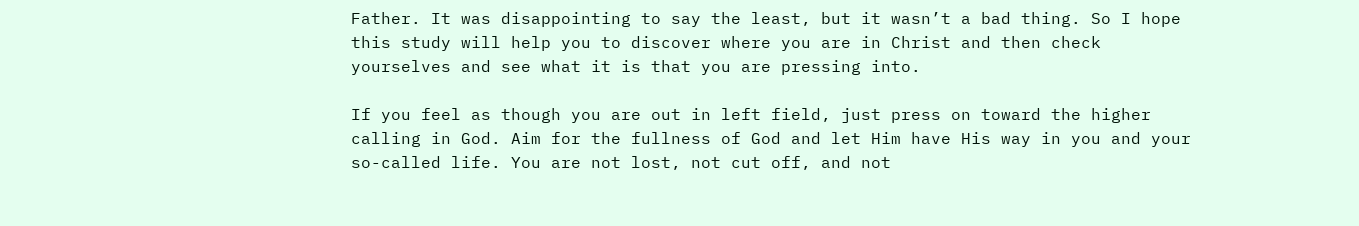Father. It was disappointing to say the least, but it wasn’t a bad thing. So I hope this study will help you to discover where you are in Christ and then check yourselves and see what it is that you are pressing into.

If you feel as though you are out in left field, just press on toward the higher calling in God. Aim for the fullness of God and let Him have His way in you and your so-called life. You are not lost, not cut off, and not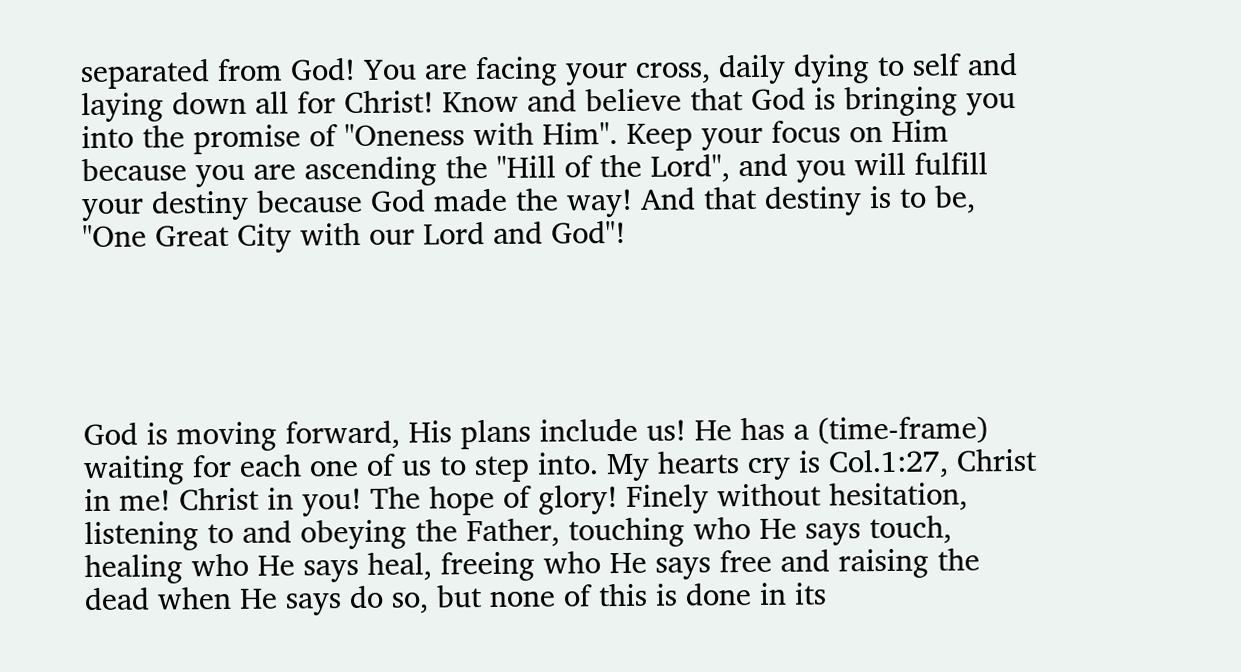separated from God! You are facing your cross, daily dying to self and laying down all for Christ! Know and believe that God is bringing you into the promise of "Oneness with Him". Keep your focus on Him because you are ascending the "Hill of the Lord", and you will fulfill your destiny because God made the way! And that destiny is to be, "One Great City with our Lord and God"!





God is moving forward, His plans include us! He has a (time-frame) waiting for each one of us to step into. My hearts cry is Col.1:27, Christ in me! Christ in you! The hope of glory! Finely without hesitation, listening to and obeying the Father, touching who He says touch, healing who He says heal, freeing who He says free and raising the dead when He says do so, but none of this is done in its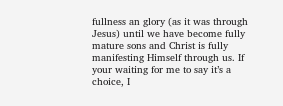fullness an glory (as it was through Jesus) until we have become fully mature sons and Christ is fully manifesting Himself through us. If your waiting for me to say it’s a choice, I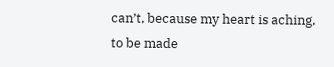can’t, because my heart is aching, to be made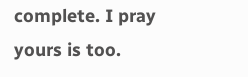complete. I pray yours is too.